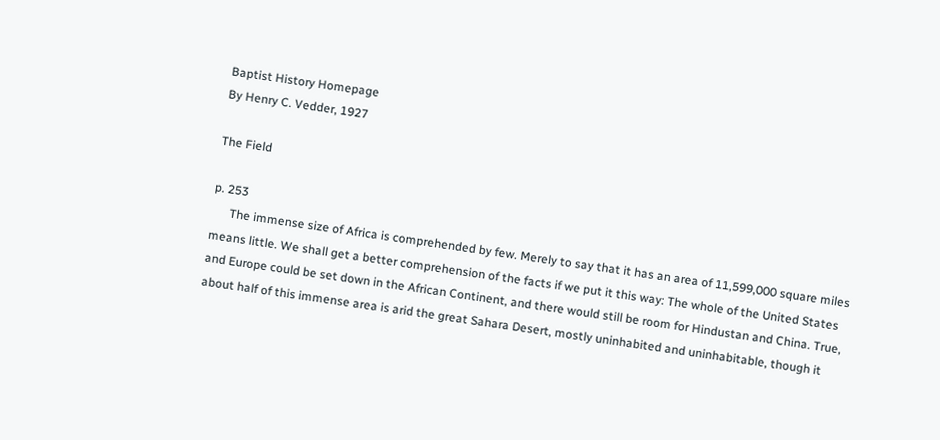Baptist History Homepage
By Henry C. Vedder, 1927

The Field

p. 253
      The immense size of Africa is comprehended by few. Merely to say that it has an area of 11,599,000 square miles means little. We shall get a better comprehension of the facts if we put it this way: The whole of the United States and Europe could be set down in the African Continent, and there would still be room for Hindustan and China. True, about half of this immense area is arid the great Sahara Desert, mostly uninhabited and uninhabitable, though it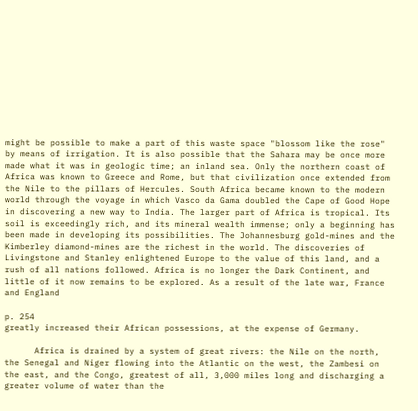might be possible to make a part of this waste space "blossom like the rose" by means of irrigation. It is also possible that the Sahara may be once more made what it was in geologic time; an inland sea. Only the northern coast of Africa was known to Greece and Rome, but that civilization once extended from the Nile to the pillars of Hercules. South Africa became known to the modern world through the voyage in which Vasco da Gama doubled the Cape of Good Hope in discovering a new way to India. The larger part of Africa is tropical. Its soil is exceedingly rich, and its mineral wealth immense; only a beginning has been made in developing its possibilities. The Johannesburg gold-mines and the Kimberley diamond-mines are the richest in the world. The discoveries of Livingstone and Stanley enlightened Europe to the value of this land, and a rush of all nations followed. Africa is no longer the Dark Continent, and little of it now remains to be explored. As a result of the late war, France and England

p. 254
greatly increased their African possessions, at the expense of Germany.

      Africa is drained by a system of great rivers: the Nile on the north, the Senegal and Niger flowing into the Atlantic on the west, the Zambesi on the east, and the Congo, greatest of all, 3,000 miles long and discharging a greater volume of water than the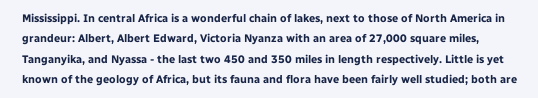Mississippi. In central Africa is a wonderful chain of lakes, next to those of North America in grandeur: Albert, Albert Edward, Victoria Nyanza with an area of 27,000 square miles, Tanganyika, and Nyassa - the last two 450 and 350 miles in length respectively. Little is yet known of the geology of Africa, but its fauna and flora have been fairly well studied; both are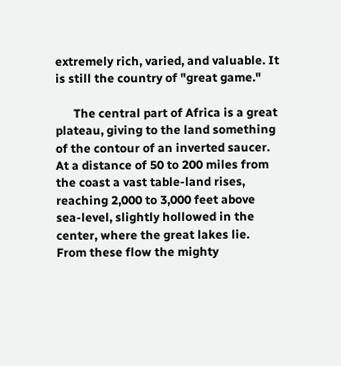extremely rich, varied, and valuable. It is still the country of "great game."

      The central part of Africa is a great plateau, giving to the land something of the contour of an inverted saucer. At a distance of 50 to 200 miles from the coast a vast table-land rises, reaching 2,000 to 3,000 feet above sea-level, slightly hollowed in the center, where the great lakes lie. From these flow the mighty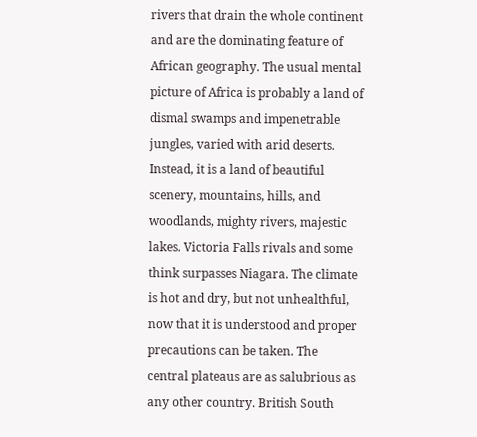rivers that drain the whole continent and are the dominating feature of African geography. The usual mental picture of Africa is probably a land of dismal swamps and impenetrable jungles, varied with arid deserts. Instead, it is a land of beautiful scenery, mountains, hills, and woodlands, mighty rivers, majestic lakes. Victoria Falls rivals and some think surpasses Niagara. The climate is hot and dry, but not unhealthful, now that it is understood and proper precautions can be taken. The central plateaus are as salubrious as any other country. British South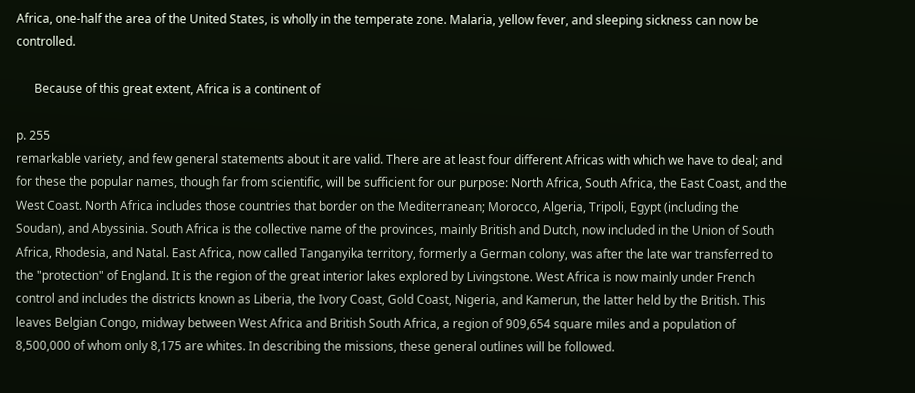Africa, one-half the area of the United States, is wholly in the temperate zone. Malaria, yellow fever, and sleeping sickness can now be controlled.

      Because of this great extent, Africa is a continent of

p. 255
remarkable variety, and few general statements about it are valid. There are at least four different Africas with which we have to deal; and for these the popular names, though far from scientific, will be sufficient for our purpose: North Africa, South Africa, the East Coast, and the West Coast. North Africa includes those countries that border on the Mediterranean; Morocco, Algeria, Tripoli, Egypt (including the Soudan), and Abyssinia. South Africa is the collective name of the provinces, mainly British and Dutch, now included in the Union of South Africa, Rhodesia, and Natal. East Africa, now called Tanganyika territory, formerly a German colony, was after the late war transferred to the "protection" of England. It is the region of the great interior lakes explored by Livingstone. West Africa is now mainly under French control and includes the districts known as Liberia, the Ivory Coast, Gold Coast, Nigeria, and Kamerun, the latter held by the British. This leaves Belgian Congo, midway between West Africa and British South Africa, a region of 909,654 square miles and a population of 8,500,000 of whom only 8,175 are whites. In describing the missions, these general outlines will be followed.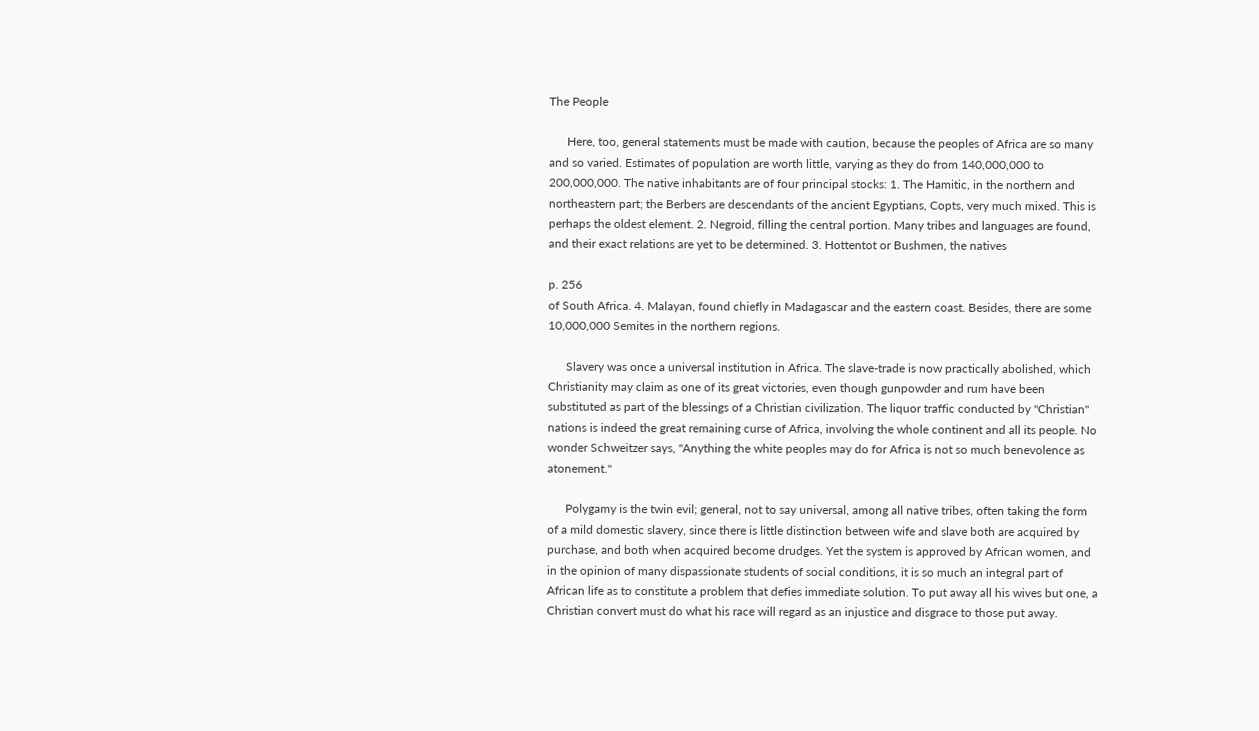The People

      Here, too, general statements must be made with caution, because the peoples of Africa are so many and so varied. Estimates of population are worth little, varying as they do from 140,000,000 to 200,000,000. The native inhabitants are of four principal stocks: 1. The Hamitic, in the northern and northeastern part; the Berbers are descendants of the ancient Egyptians, Copts, very much mixed. This is perhaps the oldest element. 2. Negroid, filling the central portion. Many tribes and languages are found, and their exact relations are yet to be determined. 3. Hottentot or Bushmen, the natives

p. 256
of South Africa. 4. Malayan, found chiefly in Madagascar and the eastern coast. Besides, there are some 10,000,000 Semites in the northern regions.

      Slavery was once a universal institution in Africa. The slave-trade is now practically abolished, which Christianity may claim as one of its great victories, even though gunpowder and rum have been substituted as part of the blessings of a Christian civilization. The liquor traffic conducted by "Christian" nations is indeed the great remaining curse of Africa, involving the whole continent and all its people. No wonder Schweitzer says, "Anything the white peoples may do for Africa is not so much benevolence as atonement."

      Polygamy is the twin evil; general, not to say universal, among all native tribes, often taking the form of a mild domestic slavery, since there is little distinction between wife and slave both are acquired by purchase, and both when acquired become drudges. Yet the system is approved by African women, and in the opinion of many dispassionate students of social conditions, it is so much an integral part of African life as to constitute a problem that defies immediate solution. To put away all his wives but one, a Christian convert must do what his race will regard as an injustice and disgrace to those put away.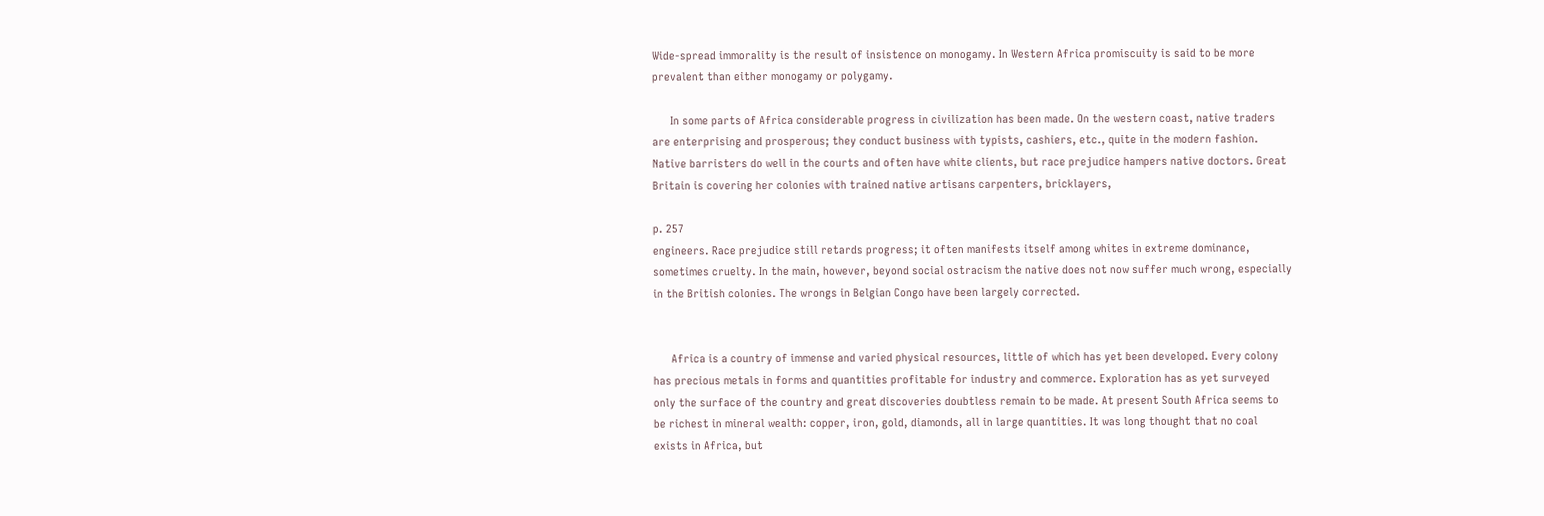Wide-spread immorality is the result of insistence on monogamy. In Western Africa promiscuity is said to be more prevalent than either monogamy or polygamy.

      In some parts of Africa considerable progress in civilization has been made. On the western coast, native traders are enterprising and prosperous; they conduct business with typists, cashiers, etc., quite in the modern fashion. Native barristers do well in the courts and often have white clients, but race prejudice hampers native doctors. Great Britain is covering her colonies with trained native artisans carpenters, bricklayers,

p. 257
engineers. Race prejudice still retards progress; it often manifests itself among whites in extreme dominance, sometimes cruelty. In the main, however, beyond social ostracism the native does not now suffer much wrong, especially in the British colonies. The wrongs in Belgian Congo have been largely corrected.


      Africa is a country of immense and varied physical resources, little of which has yet been developed. Every colony has precious metals in forms and quantities profitable for industry and commerce. Exploration has as yet surveyed only the surface of the country and great discoveries doubtless remain to be made. At present South Africa seems to be richest in mineral wealth: copper, iron, gold, diamonds, all in large quantities. It was long thought that no coal exists in Africa, but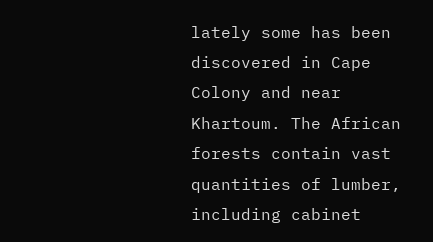lately some has been discovered in Cape Colony and near Khartoum. The African forests contain vast quantities of lumber, including cabinet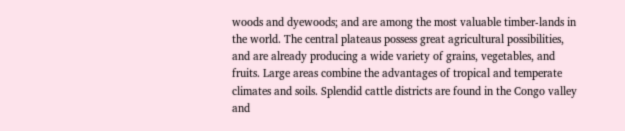woods and dyewoods; and are among the most valuable timber-lands in the world. The central plateaus possess great agricultural possibilities, and are already producing a wide variety of grains, vegetables, and fruits. Large areas combine the advantages of tropical and temperate climates and soils. Splendid cattle districts are found in the Congo valley and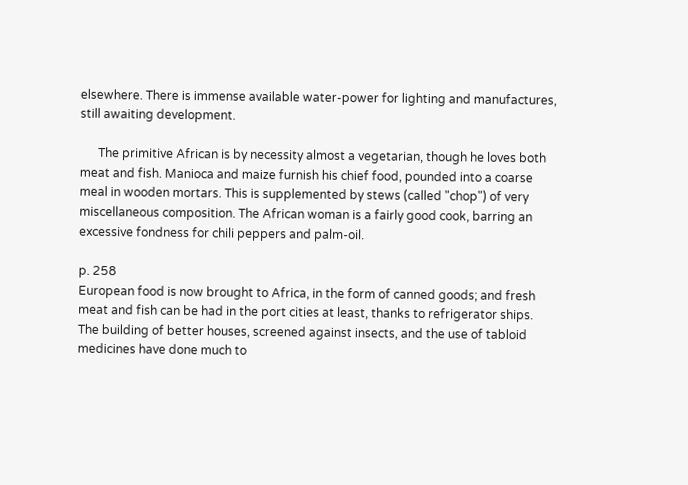elsewhere. There is immense available water-power for lighting and manufactures, still awaiting development.

      The primitive African is by necessity almost a vegetarian, though he loves both meat and fish. Manioca and maize furnish his chief food, pounded into a coarse meal in wooden mortars. This is supplemented by stews (called "chop") of very miscellaneous composition. The African woman is a fairly good cook, barring an excessive fondness for chili peppers and palm-oil.

p. 258
European food is now brought to Africa, in the form of canned goods; and fresh meat and fish can be had in the port cities at least, thanks to refrigerator ships. The building of better houses, screened against insects, and the use of tabloid medicines have done much to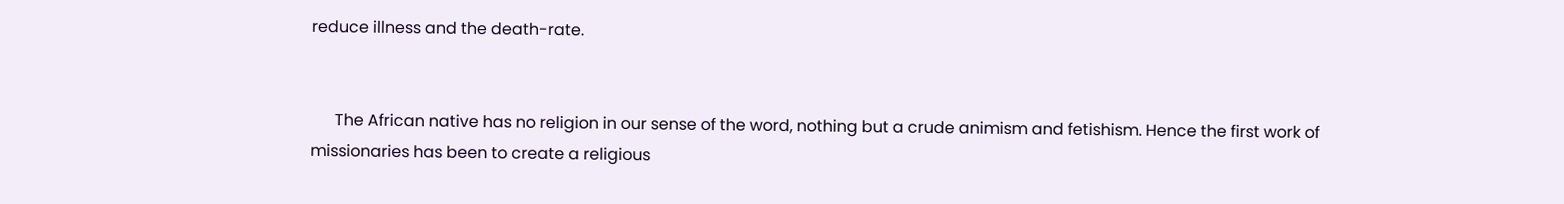reduce illness and the death-rate.


      The African native has no religion in our sense of the word, nothing but a crude animism and fetishism. Hence the first work of missionaries has been to create a religious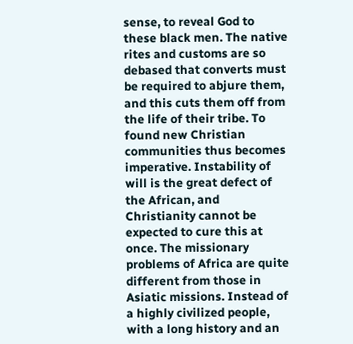sense, to reveal God to these black men. The native rites and customs are so debased that converts must be required to abjure them, and this cuts them off from the life of their tribe. To found new Christian communities thus becomes imperative. Instability of will is the great defect of the African, and Christianity cannot be expected to cure this at once. The missionary problems of Africa are quite different from those in Asiatic missions. Instead of a highly civilized people, with a long history and an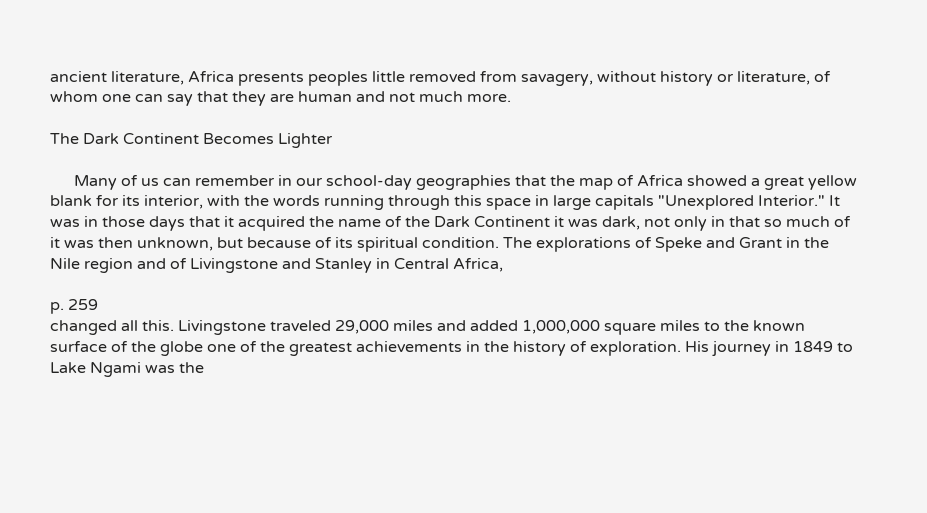ancient literature, Africa presents peoples little removed from savagery, without history or literature, of whom one can say that they are human and not much more.

The Dark Continent Becomes Lighter

      Many of us can remember in our school-day geographies that the map of Africa showed a great yellow blank for its interior, with the words running through this space in large capitals "Unexplored Interior." It was in those days that it acquired the name of the Dark Continent it was dark, not only in that so much of it was then unknown, but because of its spiritual condition. The explorations of Speke and Grant in the Nile region and of Livingstone and Stanley in Central Africa,

p. 259
changed all this. Livingstone traveled 29,000 miles and added 1,000,000 square miles to the known surface of the globe one of the greatest achievements in the history of exploration. His journey in 1849 to Lake Ngami was the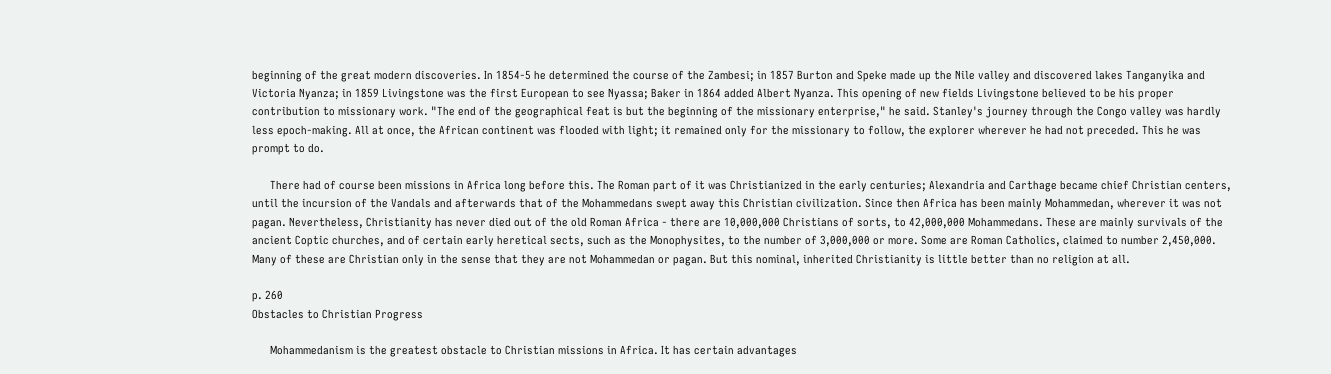beginning of the great modern discoveries. In 1854-5 he determined the course of the Zambesi; in 1857 Burton and Speke made up the Nile valley and discovered lakes Tanganyika and Victoria Nyanza; in 1859 Livingstone was the first European to see Nyassa; Baker in 1864 added Albert Nyanza. This opening of new fields Livingstone believed to be his proper contribution to missionary work. "The end of the geographical feat is but the beginning of the missionary enterprise," he said. Stanley's journey through the Congo valley was hardly less epoch-making. All at once, the African continent was flooded with light; it remained only for the missionary to follow, the explorer wherever he had not preceded. This he was prompt to do.

      There had of course been missions in Africa long before this. The Roman part of it was Christianized in the early centuries; Alexandria and Carthage became chief Christian centers, until the incursion of the Vandals and afterwards that of the Mohammedans swept away this Christian civilization. Since then Africa has been mainly Mohammedan, wherever it was not pagan. Nevertheless, Christianity has never died out of the old Roman Africa - there are 10,000,000 Christians of sorts, to 42,000,000 Mohammedans. These are mainly survivals of the ancient Coptic churches, and of certain early heretical sects, such as the Monophysites, to the number of 3,000,000 or more. Some are Roman Catholics, claimed to number 2,450,000. Many of these are Christian only in the sense that they are not Mohammedan or pagan. But this nominal, inherited Christianity is little better than no religion at all.

p. 260
Obstacles to Christian Progress

      Mohammedanism is the greatest obstacle to Christian missions in Africa. It has certain advantages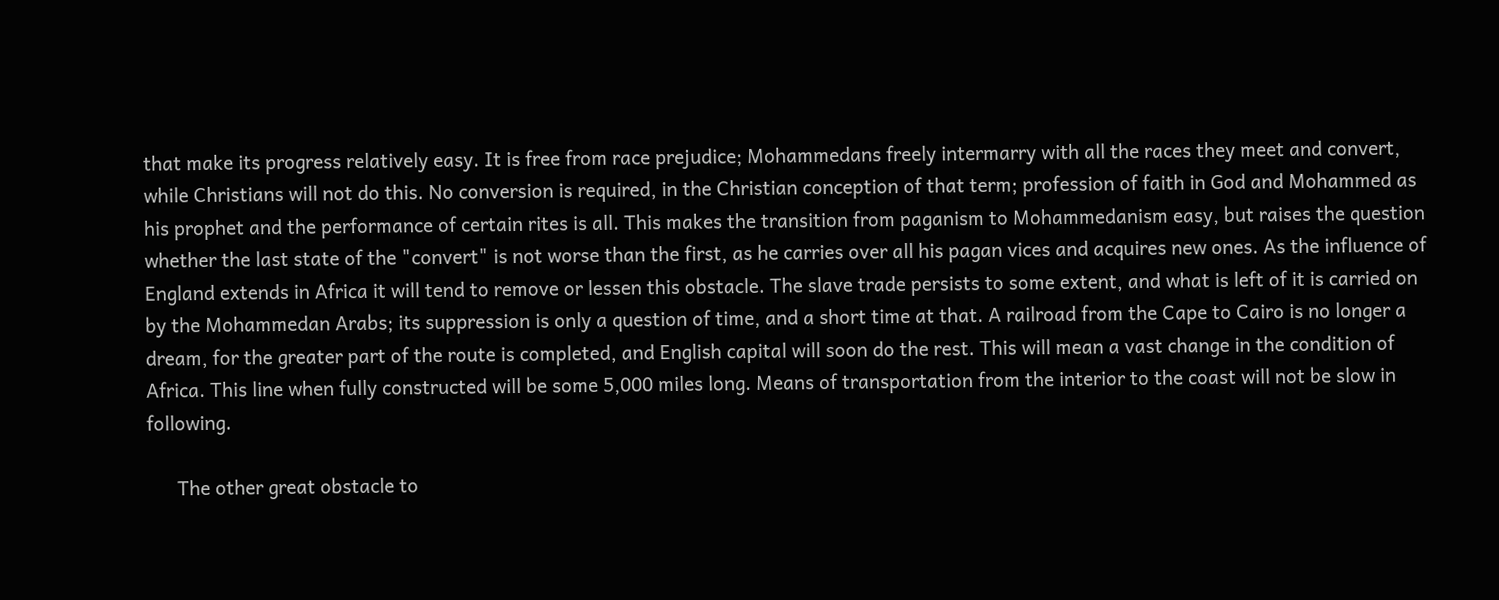that make its progress relatively easy. It is free from race prejudice; Mohammedans freely intermarry with all the races they meet and convert, while Christians will not do this. No conversion is required, in the Christian conception of that term; profession of faith in God and Mohammed as his prophet and the performance of certain rites is all. This makes the transition from paganism to Mohammedanism easy, but raises the question whether the last state of the "convert" is not worse than the first, as he carries over all his pagan vices and acquires new ones. As the influence of England extends in Africa it will tend to remove or lessen this obstacle. The slave trade persists to some extent, and what is left of it is carried on by the Mohammedan Arabs; its suppression is only a question of time, and a short time at that. A railroad from the Cape to Cairo is no longer a dream, for the greater part of the route is completed, and English capital will soon do the rest. This will mean a vast change in the condition of Africa. This line when fully constructed will be some 5,000 miles long. Means of transportation from the interior to the coast will not be slow in following.

      The other great obstacle to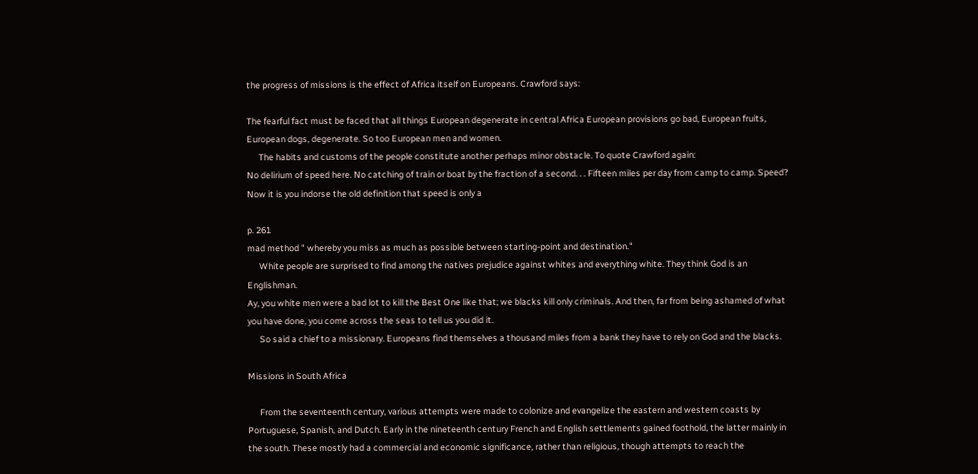the progress of missions is the effect of Africa itself on Europeans. Crawford says:

The fearful fact must be faced that all things European degenerate in central Africa European provisions go bad, European fruits, European dogs, degenerate. So too European men and women.
      The habits and customs of the people constitute another perhaps minor obstacle. To quote Crawford again:
No delirium of speed here. No catching of train or boat by the fraction of a second. . . Fifteen miles per day from camp to camp. Speed? Now it is you indorse the old definition that speed is only a

p. 261
mad method " whereby you miss as much as possible between starting-point and destination."
      White people are surprised to find among the natives prejudice against whites and everything white. They think God is an Englishman.
Ay, you white men were a bad lot to kill the Best One like that; we blacks kill only criminals. And then, far from being ashamed of what you have done, you come across the seas to tell us you did it.
      So said a chief to a missionary. Europeans find themselves a thousand miles from a bank they have to rely on God and the blacks.

Missions in South Africa

      From the seventeenth century, various attempts were made to colonize and evangelize the eastern and western coasts by Portuguese, Spanish, and Dutch. Early in the nineteenth century French and English settlements gained foothold, the latter mainly in the south. These mostly had a commercial and economic significance, rather than religious, though attempts to reach the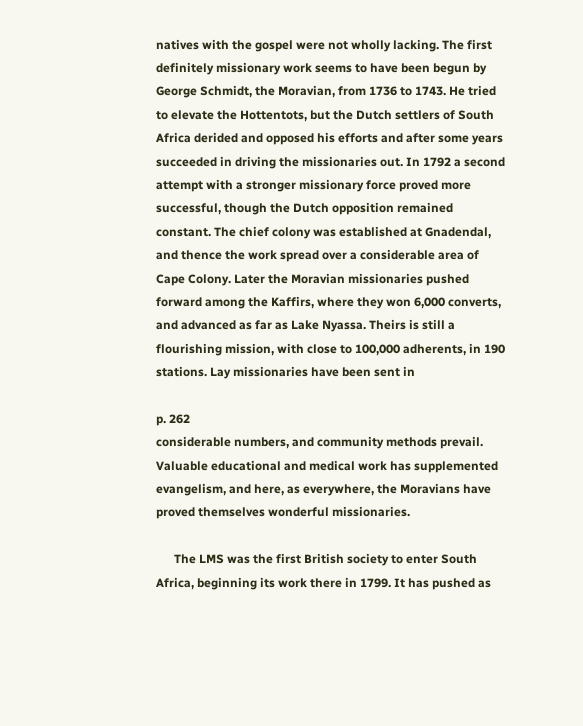natives with the gospel were not wholly lacking. The first definitely missionary work seems to have been begun by George Schmidt, the Moravian, from 1736 to 1743. He tried to elevate the Hottentots, but the Dutch settlers of South Africa derided and opposed his efforts and after some years succeeded in driving the missionaries out. In 1792 a second attempt with a stronger missionary force proved more successful, though the Dutch opposition remained constant. The chief colony was established at Gnadendal, and thence the work spread over a considerable area of Cape Colony. Later the Moravian missionaries pushed forward among the Kaffirs, where they won 6,000 converts, and advanced as far as Lake Nyassa. Theirs is still a flourishing mission, with close to 100,000 adherents, in 190 stations. Lay missionaries have been sent in

p. 262
considerable numbers, and community methods prevail. Valuable educational and medical work has supplemented evangelism, and here, as everywhere, the Moravians have proved themselves wonderful missionaries.

      The LMS was the first British society to enter South Africa, beginning its work there in 1799. It has pushed as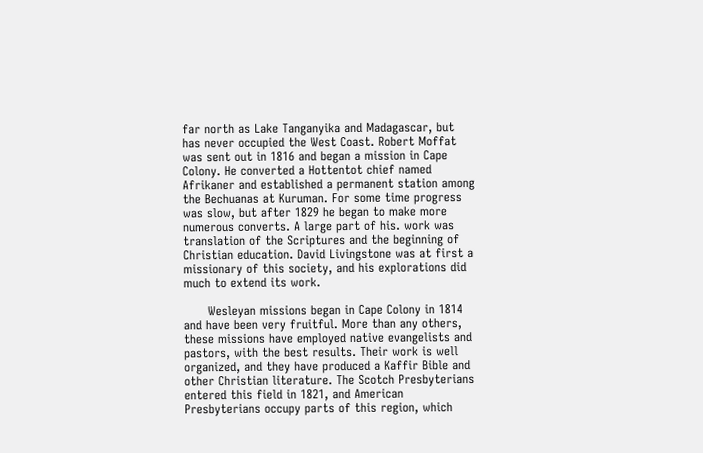far north as Lake Tanganyika and Madagascar, but has never occupied the West Coast. Robert Moffat was sent out in 1816 and began a mission in Cape Colony. He converted a Hottentot chief named Afrikaner and established a permanent station among the Bechuanas at Kuruman. For some time progress was slow, but after 1829 he began to make more numerous converts. A large part of his. work was translation of the Scriptures and the beginning of Christian education. David Livingstone was at first a missionary of this society, and his explorations did much to extend its work.

      Wesleyan missions began in Cape Colony in 1814 and have been very fruitful. More than any others, these missions have employed native evangelists and pastors, with the best results. Their work is well organized, and they have produced a Kaffir Bible and other Christian literature. The Scotch Presbyterians entered this field in 1821, and American Presbyterians occupy parts of this region, which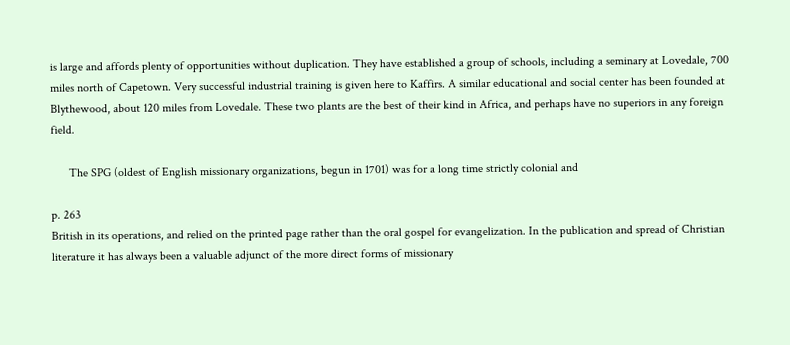is large and affords plenty of opportunities without duplication. They have established a group of schools, including a seminary at Lovedale, 700 miles north of Capetown. Very successful industrial training is given here to Kaffirs. A similar educational and social center has been founded at Blythewood, about 120 miles from Lovedale. These two plants are the best of their kind in Africa, and perhaps have no superiors in any foreign field.

      The SPG (oldest of English missionary organizations, begun in 1701) was for a long time strictly colonial and

p. 263
British in its operations, and relied on the printed page rather than the oral gospel for evangelization. In the publication and spread of Christian literature it has always been a valuable adjunct of the more direct forms of missionary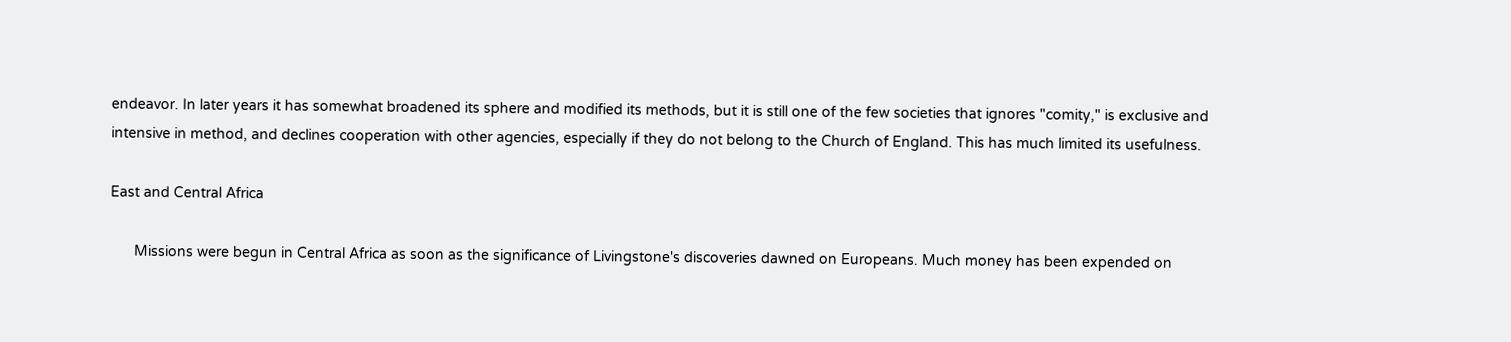endeavor. In later years it has somewhat broadened its sphere and modified its methods, but it is still one of the few societies that ignores "comity," is exclusive and intensive in method, and declines cooperation with other agencies, especially if they do not belong to the Church of England. This has much limited its usefulness.

East and Central Africa

      Missions were begun in Central Africa as soon as the significance of Livingstone's discoveries dawned on Europeans. Much money has been expended on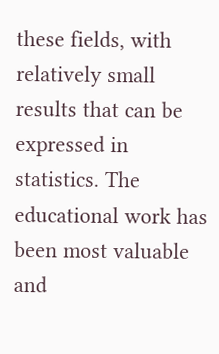these fields, with relatively small results that can be expressed in statistics. The educational work has been most valuable and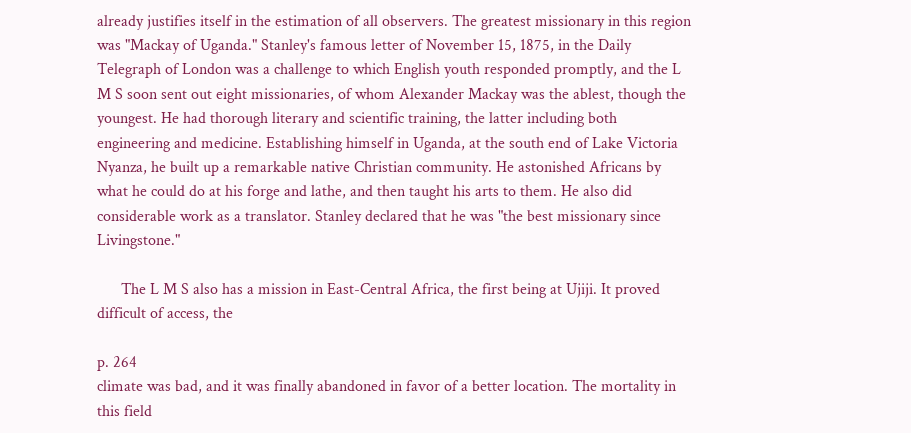already justifies itself in the estimation of all observers. The greatest missionary in this region was "Mackay of Uganda." Stanley's famous letter of November 15, 1875, in the Daily Telegraph of London was a challenge to which English youth responded promptly, and the L M S soon sent out eight missionaries, of whom Alexander Mackay was the ablest, though the youngest. He had thorough literary and scientific training, the latter including both engineering and medicine. Establishing himself in Uganda, at the south end of Lake Victoria Nyanza, he built up a remarkable native Christian community. He astonished Africans by what he could do at his forge and lathe, and then taught his arts to them. He also did considerable work as a translator. Stanley declared that he was "the best missionary since Livingstone."

      The L M S also has a mission in East-Central Africa, the first being at Ujiji. It proved difficult of access, the

p. 264
climate was bad, and it was finally abandoned in favor of a better location. The mortality in this field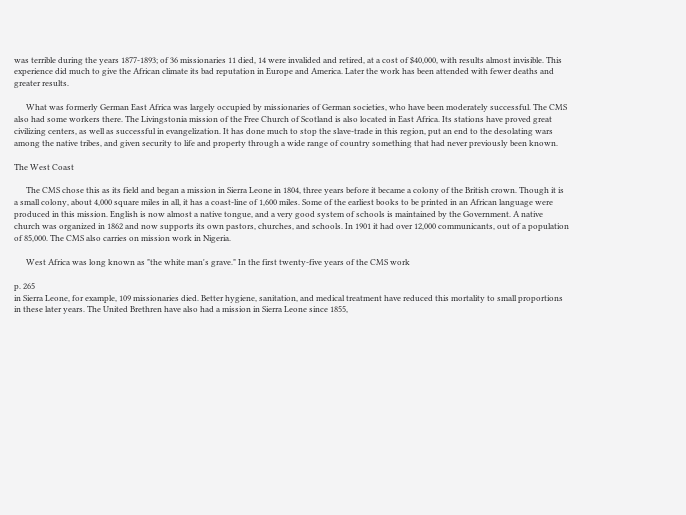was terrible during the years 1877-1893; of 36 missionaries 11 died, 14 were invalided and retired, at a cost of $40,000, with results almost invisible. This experience did much to give the African climate its bad reputation in Europe and America. Later the work has been attended with fewer deaths and greater results.

      What was formerly German East Africa was largely occupied by missionaries of German societies, who have been moderately successful. The CMS also had some workers there. The Livingstonia mission of the Free Church of Scotland is also located in East Africa. Its stations have proved great civilizing centers, as well as successful in evangelization. It has done much to stop the slave-trade in this region, put an end to the desolating wars among the native tribes, and given security to life and property through a wide range of country something that had never previously been known.

The West Coast

      The CMS chose this as its field and began a mission in Sierra Leone in 1804, three years before it became a colony of the British crown. Though it is a small colony, about 4,000 square miles in all, it has a coast-line of 1,600 miles. Some of the earliest books to be printed in an African language were produced in this mission. English is now almost a native tongue, and a very good system of schools is maintained by the Government. A native church was organized in 1862 and now supports its own pastors, churches, and schools. In 1901 it had over 12,000 communicants, out of a population of 85,000. The CMS also carries on mission work in Nigeria.

      West Africa was long known as "the white man's grave." In the first twenty-five years of the CMS work

p. 265
in Sierra Leone, for example, 109 missionaries died. Better hygiene, sanitation, and medical treatment have reduced this mortality to small proportions in these later years. The United Brethren have also had a mission in Sierra Leone since 1855,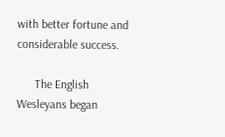with better fortune and considerable success.

      The English Wesleyans began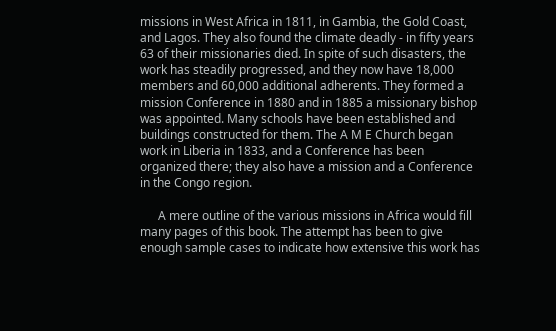missions in West Africa in 1811, in Gambia, the Gold Coast, and Lagos. They also found the climate deadly - in fifty years 63 of their missionaries died. In spite of such disasters, the work has steadily progressed, and they now have 18,000 members and 60,000 additional adherents. They formed a mission Conference in 1880 and in 1885 a missionary bishop was appointed. Many schools have been established and buildings constructed for them. The A M E Church began work in Liberia in 1833, and a Conference has been organized there; they also have a mission and a Conference in the Congo region.

      A mere outline of the various missions in Africa would fill many pages of this book. The attempt has been to give enough sample cases to indicate how extensive this work has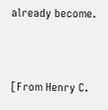already become.


[From Henry C.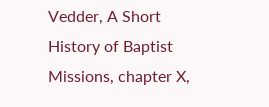Vedder, A Short History of Baptist Missions, chapter X,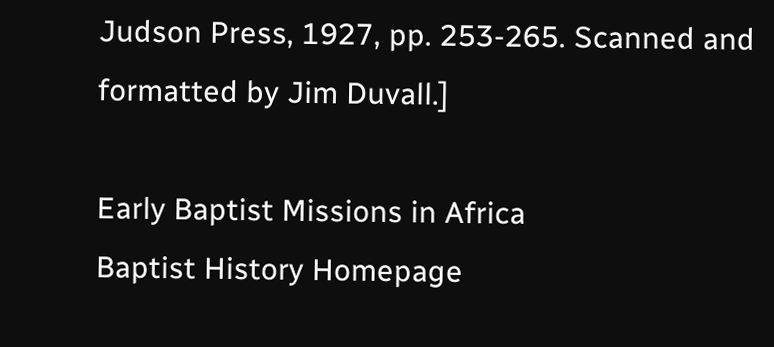Judson Press, 1927, pp. 253-265. Scanned and formatted by Jim Duvall.]

Early Baptist Missions in Africa
Baptist History Homepage